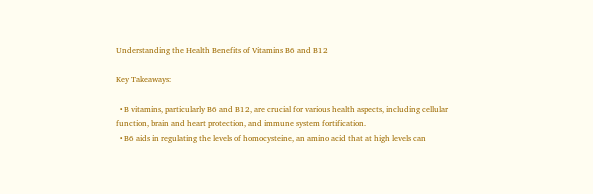Understanding the Health Benefits of Vitamins B6 and B12

Key Takeaways:

  • B vitamins, particularly B6 and B12, are crucial for various health aspects, including cellular function, brain and heart protection, and immune system fortification.
  • B6 aids in regulating the levels of homocysteine, an amino acid that at high levels can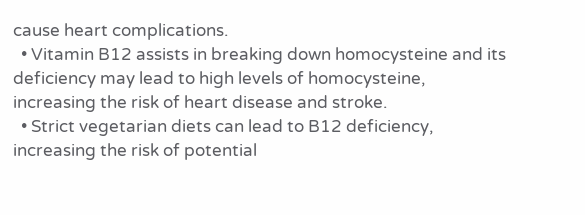cause heart complications.
  • Vitamin B12 assists in breaking down homocysteine and its deficiency may lead to high levels of homocysteine, increasing the risk of heart disease and stroke.
  • Strict vegetarian diets can lead to B12 deficiency, increasing the risk of potential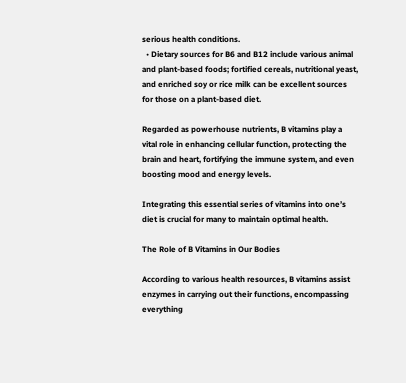serious health conditions.
  • Dietary sources for B6 and B12 include various animal and plant-based foods; fortified cereals, nutritional yeast, and enriched soy or rice milk can be excellent sources for those on a plant-based diet.

Regarded as powerhouse nutrients, B vitamins play a vital role in enhancing cellular function, protecting the brain and heart, fortifying the immune system, and even boosting mood and energy levels.

Integrating this essential series of vitamins into one’s diet is crucial for many to maintain optimal health.

The Role of B Vitamins in Our Bodies

According to various health resources, B vitamins assist enzymes in carrying out their functions, encompassing everything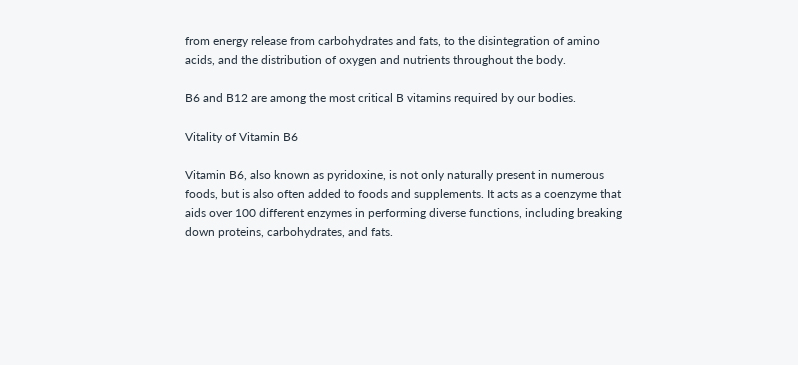from energy release from carbohydrates and fats, to the disintegration of amino acids, and the distribution of oxygen and nutrients throughout the body.

B6 and B12 are among the most critical B vitamins required by our bodies.

Vitality of Vitamin B6

Vitamin B6, also known as pyridoxine, is not only naturally present in numerous foods, but is also often added to foods and supplements. It acts as a coenzyme that aids over 100 different enzymes in performing diverse functions, including breaking down proteins, carbohydrates, and fats.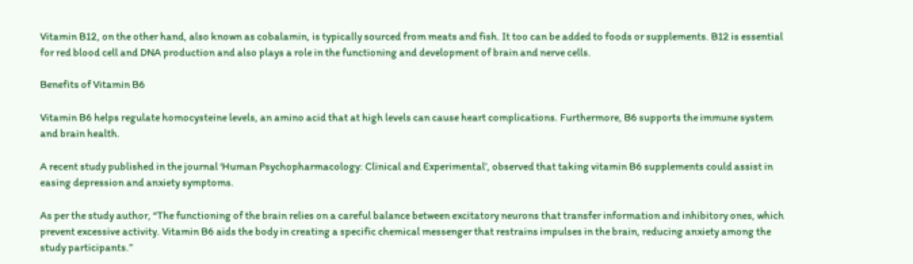Vitamin B12, on the other hand, also known as cobalamin, is typically sourced from meats and fish. It too can be added to foods or supplements. B12 is essential for red blood cell and DNA production and also plays a role in the functioning and development of brain and nerve cells.

Benefits of Vitamin B6

Vitamin B6 helps regulate homocysteine levels, an amino acid that at high levels can cause heart complications. Furthermore, B6 supports the immune system and brain health.

A recent study published in the journal ‘Human Psychopharmacology: Clinical and Experimental’, observed that taking vitamin B6 supplements could assist in easing depression and anxiety symptoms.

As per the study author, “The functioning of the brain relies on a careful balance between excitatory neurons that transfer information and inhibitory ones, which prevent excessive activity. Vitamin B6 aids the body in creating a specific chemical messenger that restrains impulses in the brain, reducing anxiety among the study participants.”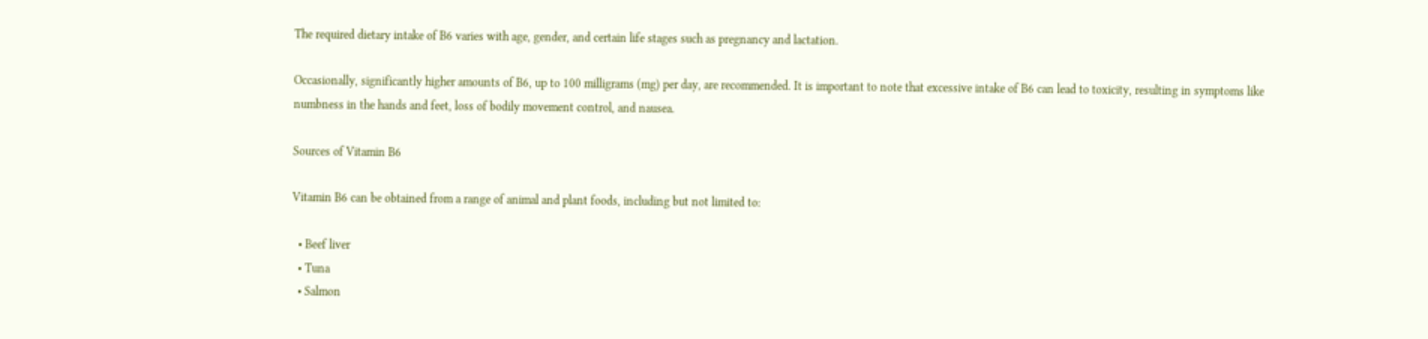The required dietary intake of B6 varies with age, gender, and certain life stages such as pregnancy and lactation.

Occasionally, significantly higher amounts of B6, up to 100 milligrams (mg) per day, are recommended. It is important to note that excessive intake of B6 can lead to toxicity, resulting in symptoms like numbness in the hands and feet, loss of bodily movement control, and nausea.

Sources of Vitamin B6

Vitamin B6 can be obtained from a range of animal and plant foods, including but not limited to:

  • Beef liver
  • Tuna
  • Salmon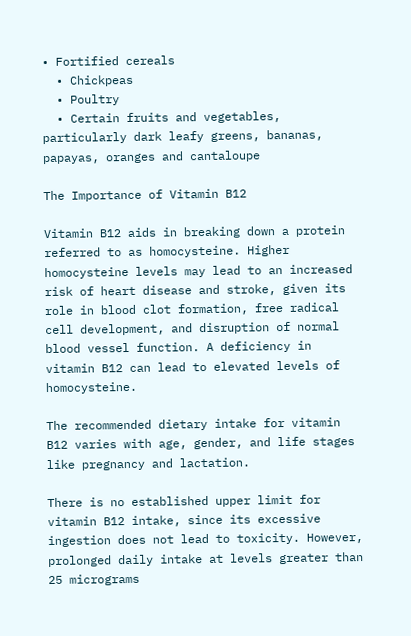• Fortified cereals
  • Chickpeas
  • Poultry
  • Certain fruits and vegetables, particularly dark leafy greens, bananas, papayas, oranges and cantaloupe

The Importance of Vitamin B12

Vitamin B12 aids in breaking down a protein referred to as homocysteine. Higher homocysteine levels may lead to an increased risk of heart disease and stroke, given its role in blood clot formation, free radical cell development, and disruption of normal blood vessel function. A deficiency in vitamin B12 can lead to elevated levels of homocysteine.

The recommended dietary intake for vitamin B12 varies with age, gender, and life stages like pregnancy and lactation.

There is no established upper limit for vitamin B12 intake, since its excessive ingestion does not lead to toxicity. However, prolonged daily intake at levels greater than 25 micrograms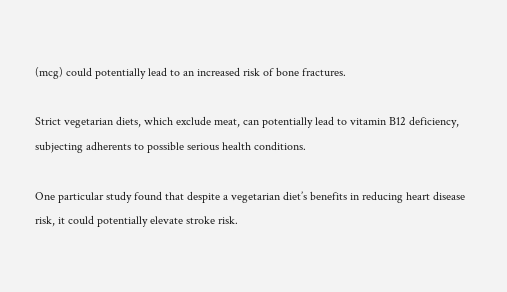(mcg) could potentially lead to an increased risk of bone fractures.

Strict vegetarian diets, which exclude meat, can potentially lead to vitamin B12 deficiency, subjecting adherents to possible serious health conditions.

One particular study found that despite a vegetarian diet’s benefits in reducing heart disease risk, it could potentially elevate stroke risk.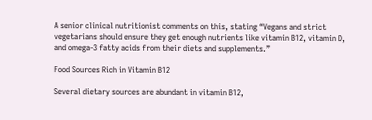A senior clinical nutritionist comments on this, stating “Vegans and strict vegetarians should ensure they get enough nutrients like vitamin B12, vitamin D, and omega-3 fatty acids from their diets and supplements.”

Food Sources Rich in Vitamin B12

Several dietary sources are abundant in vitamin B12,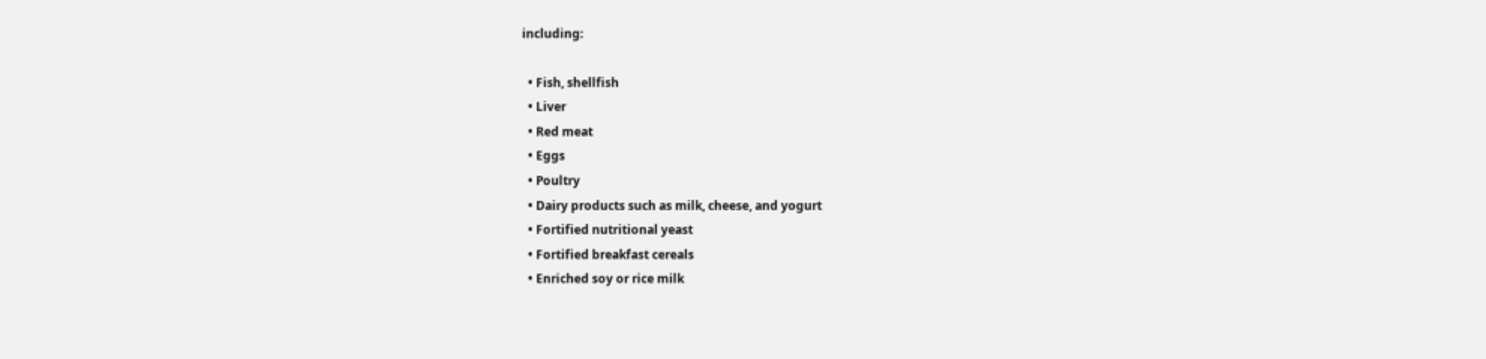including:

  • Fish, shellfish
  • Liver
  • Red meat
  • Eggs
  • Poultry
  • Dairy products such as milk, cheese, and yogurt
  • Fortified nutritional yeast
  • Fortified breakfast cereals
  • Enriched soy or rice milk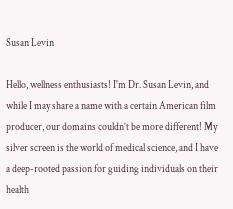Susan Levin

Hello, wellness enthusiasts! I'm Dr. Susan Levin, and while I may share a name with a certain American film producer, our domains couldn’t be more different! My silver screen is the world of medical science, and I have a deep-rooted passion for guiding individuals on their health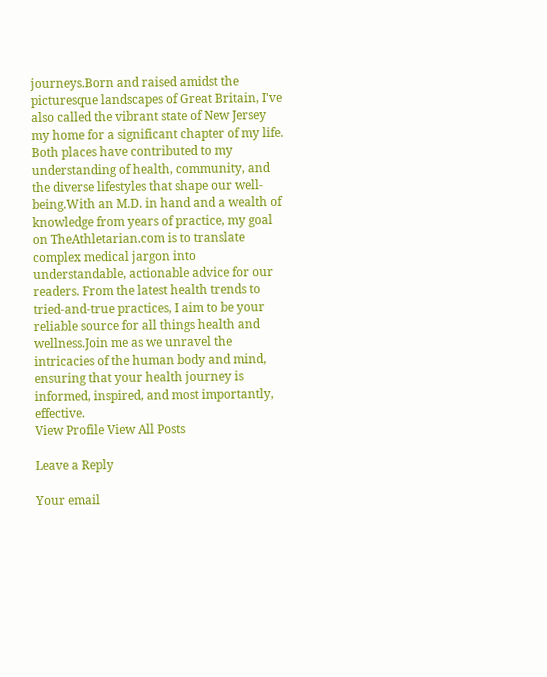journeys.Born and raised amidst the picturesque landscapes of Great Britain, I've also called the vibrant state of New Jersey my home for a significant chapter of my life. Both places have contributed to my understanding of health, community, and the diverse lifestyles that shape our well-being.With an M.D. in hand and a wealth of knowledge from years of practice, my goal on TheAthletarian.com is to translate complex medical jargon into understandable, actionable advice for our readers. From the latest health trends to tried-and-true practices, I aim to be your reliable source for all things health and wellness.Join me as we unravel the intricacies of the human body and mind, ensuring that your health journey is informed, inspired, and most importantly, effective.
View Profile View All Posts

Leave a Reply

Your email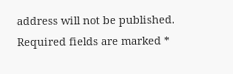address will not be published. Required fields are marked *